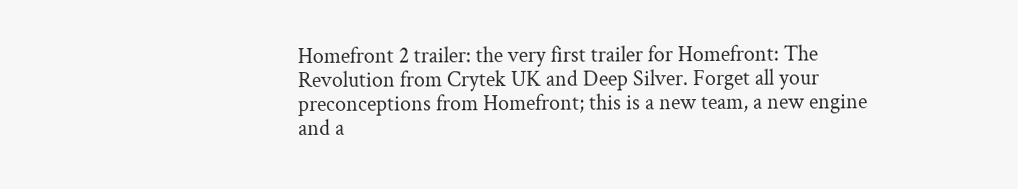Homefront 2 trailer: the very first trailer for Homefront: The Revolution from Crytek UK and Deep Silver. Forget all your preconceptions from Homefront; this is a new team, a new engine and a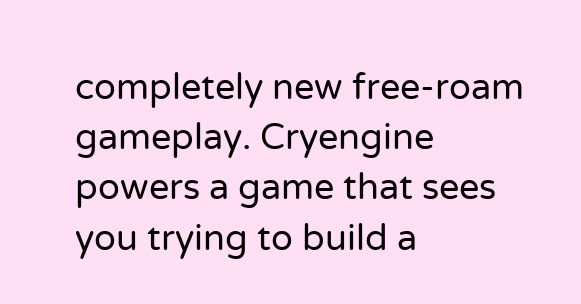completely new free-roam gameplay. Cryengine powers a game that sees you trying to build a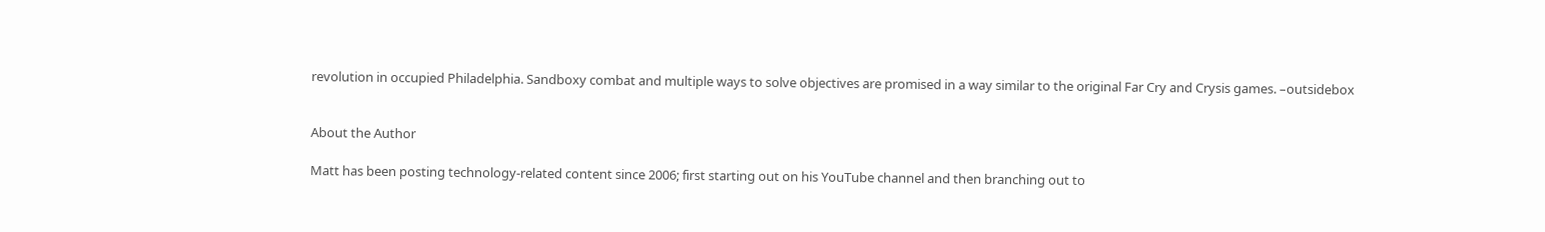revolution in occupied Philadelphia. Sandboxy combat and multiple ways to solve objectives are promised in a way similar to the original Far Cry and Crysis games. –outsidebox


About the Author

Matt has been posting technology-related content since 2006; first starting out on his YouTube channel and then branching out to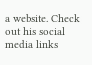a website. Check out his social media links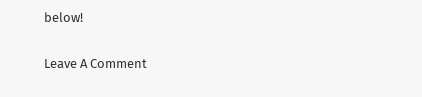below!

Leave A Comment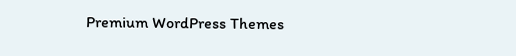Premium WordPress Themes